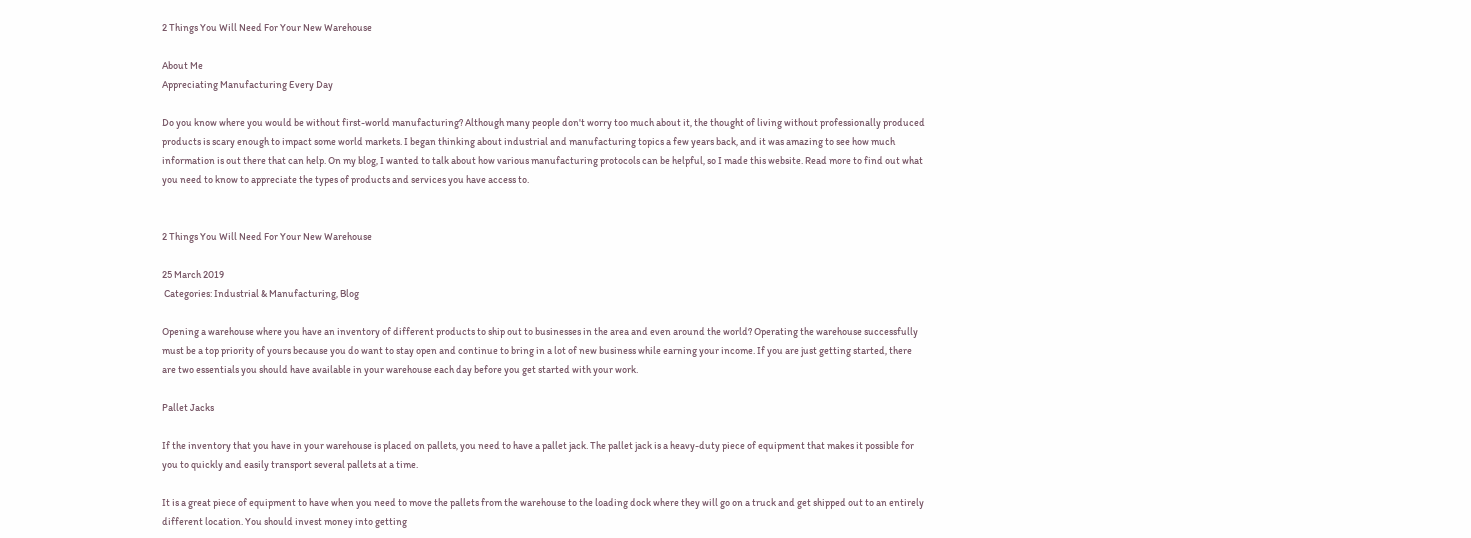2 Things You Will Need For Your New Warehouse

About Me
Appreciating Manufacturing Every Day

Do you know where you would be without first-world manufacturing? Although many people don't worry too much about it, the thought of living without professionally produced products is scary enough to impact some world markets. I began thinking about industrial and manufacturing topics a few years back, and it was amazing to see how much information is out there that can help. On my blog, I wanted to talk about how various manufacturing protocols can be helpful, so I made this website. Read more to find out what you need to know to appreciate the types of products and services you have access to.


2 Things You Will Need For Your New Warehouse

25 March 2019
 Categories: Industrial & Manufacturing, Blog

Opening a warehouse where you have an inventory of different products to ship out to businesses in the area and even around the world? Operating the warehouse successfully must be a top priority of yours because you do want to stay open and continue to bring in a lot of new business while earning your income. If you are just getting started, there are two essentials you should have available in your warehouse each day before you get started with your work.

Pallet Jacks

If the inventory that you have in your warehouse is placed on pallets, you need to have a pallet jack. The pallet jack is a heavy-duty piece of equipment that makes it possible for you to quickly and easily transport several pallets at a time.

It is a great piece of equipment to have when you need to move the pallets from the warehouse to the loading dock where they will go on a truck and get shipped out to an entirely different location. You should invest money into getting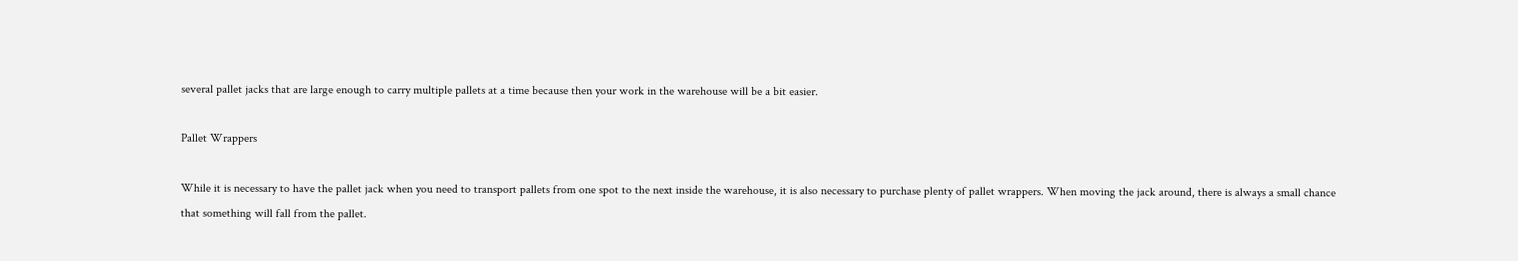several pallet jacks that are large enough to carry multiple pallets at a time because then your work in the warehouse will be a bit easier.

Pallet Wrappers

While it is necessary to have the pallet jack when you need to transport pallets from one spot to the next inside the warehouse, it is also necessary to purchase plenty of pallet wrappers. When moving the jack around, there is always a small chance that something will fall from the pallet.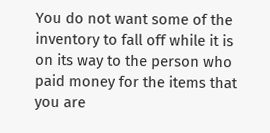You do not want some of the inventory to fall off while it is on its way to the person who paid money for the items that you are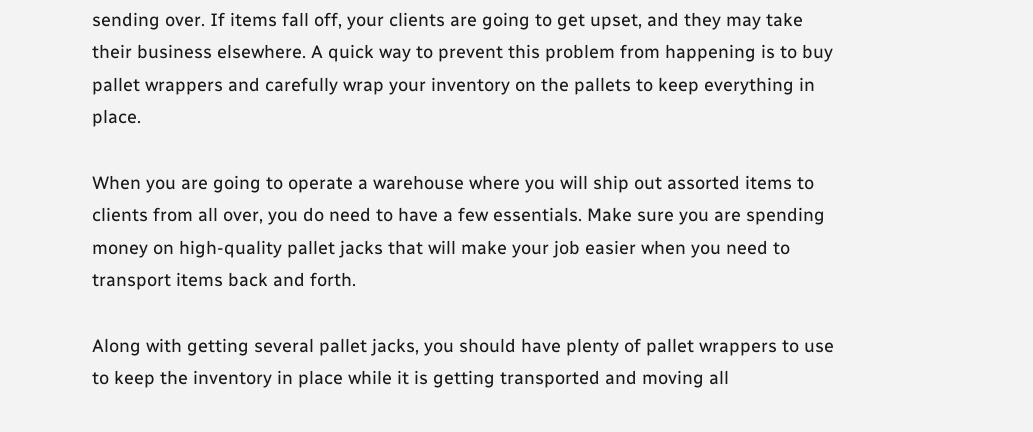sending over. If items fall off, your clients are going to get upset, and they may take their business elsewhere. A quick way to prevent this problem from happening is to buy pallet wrappers and carefully wrap your inventory on the pallets to keep everything in place.

When you are going to operate a warehouse where you will ship out assorted items to clients from all over, you do need to have a few essentials. Make sure you are spending money on high-quality pallet jacks that will make your job easier when you need to transport items back and forth.

Along with getting several pallet jacks, you should have plenty of pallet wrappers to use to keep the inventory in place while it is getting transported and moving all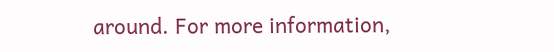around. For more information,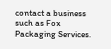contact a business such as Fox Packaging Services.